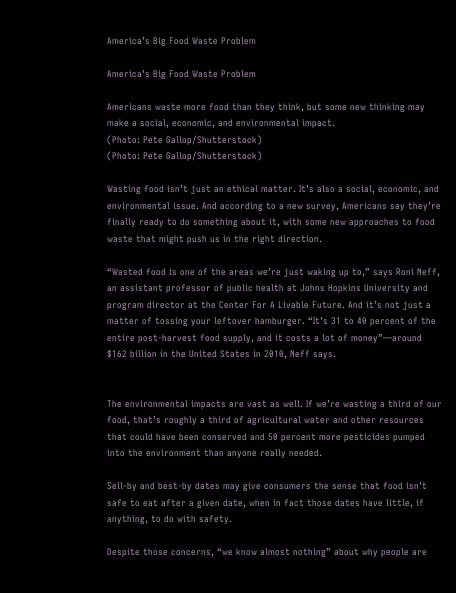America’s Big Food Waste Problem

America’s Big Food Waste Problem

Americans waste more food than they think, but some new thinking may make a social, economic, and environmental impact.
(Photo: Pete Gallop/Shutterstock)
(Photo: Pete Gallop/Shutterstock)

Wasting food isn’t just an ethical matter. It’s also a social, economic, and environmental issue. And according to a new survey, Americans say they’re finally ready to do something about it, with some new approaches to food waste that might push us in the right direction.

“Wasted food is one of the areas we’re just waking up to,” says Roni Neff, an assistant professor of public health at Johns Hopkins University and program director at the Center For A Livable Future. And it’s not just a matter of tossing your leftover hamburger. “It’s 31 to 40 percent of the entire post-harvest food supply, and it costs a lot of money”—around $162 billion in the United States in 2010, Neff says.


The environmental impacts are vast as well. If we’re wasting a third of our food, that’s roughly a third of agricultural water and other resources that could have been conserved and 50 percent more pesticides pumped into the environment than anyone really needed.

Sell-by and best-by dates may give consumers the sense that food isn’t safe to eat after a given date, when in fact those dates have little, if anything, to do with safety.

Despite those concerns, “we know almost nothing” about why people are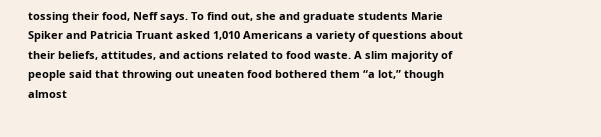tossing their food, Neff says. To find out, she and graduate students Marie Spiker and Patricia Truant asked 1,010 Americans a variety of questions about their beliefs, attitudes, and actions related to food waste. A slim majority of people said that throwing out uneaten food bothered them “a lot,” though almost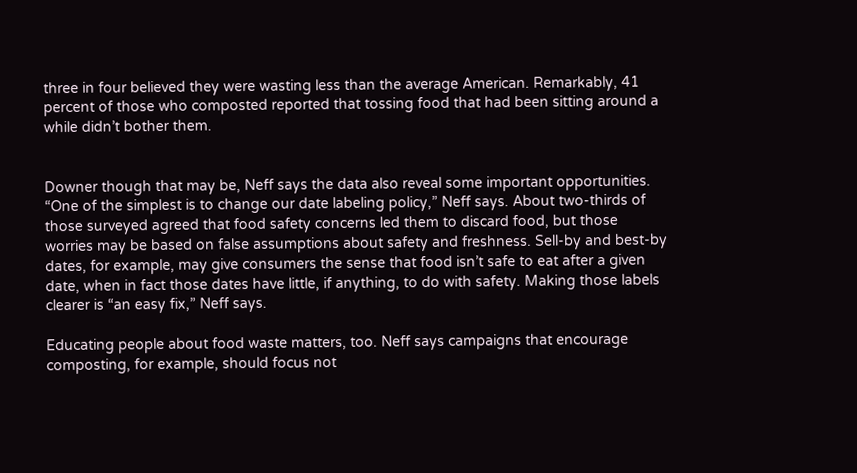three in four believed they were wasting less than the average American. Remarkably, 41 percent of those who composted reported that tossing food that had been sitting around a while didn’t bother them.


Downer though that may be, Neff says the data also reveal some important opportunities. “One of the simplest is to change our date labeling policy,” Neff says. About two-thirds of those surveyed agreed that food safety concerns led them to discard food, but those worries may be based on false assumptions about safety and freshness. Sell-by and best-by dates, for example, may give consumers the sense that food isn’t safe to eat after a given date, when in fact those dates have little, if anything, to do with safety. Making those labels clearer is “an easy fix,” Neff says.

Educating people about food waste matters, too. Neff says campaigns that encourage composting, for example, should focus not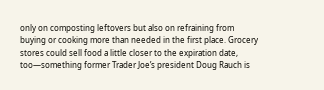only on composting leftovers but also on refraining from buying or cooking more than needed in the first place. Grocery stores could sell food a little closer to the expiration date, too—something former Trader Joe’s president Doug Rauch is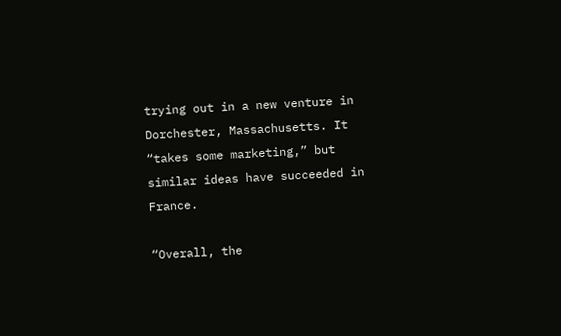trying out in a new venture in Dorchester, Massachusetts. It “takes some marketing,” but similar ideas have succeeded in France.

“Overall, the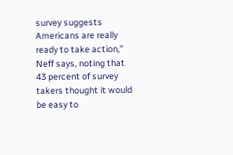survey suggests Americans are really ready to take action,” Neff says, noting that 43 percent of survey takers thought it would be easy to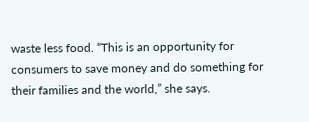waste less food. “This is an opportunity for consumers to save money and do something for their families and the world,” she says.